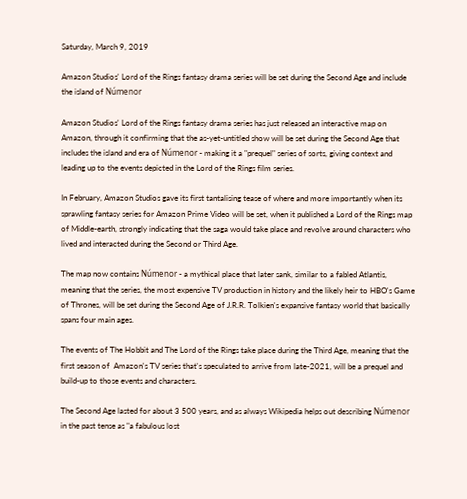Saturday, March 9, 2019

Amazon Studios' Lord of the Rings fantasy drama series will be set during the Second Age and include the island of Númenor

Amazon Studios' Lord of the Rings fantasy drama series has just released an interactive map on Amazon, through it confirming that the as-yet-untitled show will be set during the Second Age that includes the island and era of Númenor - making it a "prequel" series of sorts, giving context and leading up to the events depicted in the Lord of the Rings film series.

In February, Amazon Studios gave its first tantalising tease of where and more importantly when its sprawling fantasy series for Amazon Prime Video will be set, when it published a Lord of the Rings map of Middle-earth, strongly indicating that the saga would take place and revolve around characters who lived and interacted during the Second or Third Age.

The map now contains Númenor - a mythical place that later sank, similar to a fabled Atlantis, meaning that the series, the most expensive TV production in history and the likely heir to HBO's Game of Thrones, will be set during the Second Age of J.R.R. Tolkien's expansive fantasy world that basically spans four main ages.

The events of The Hobbit and The Lord of the Rings take place during the Third Age, meaning that the first season of  Amazon's TV series that's speculated to arrive from late-2021, will be a prequel and build-up to those events and characters.

The Second Age lasted for about 3 500 years, and as always Wikipedia helps out describing Númenor in the past tense as "a fabulous lost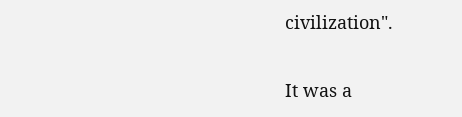civilization".

It was a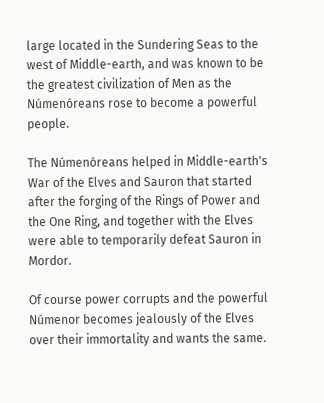large located in the Sundering Seas to the west of Middle-earth, and was known to be the greatest civilization of Men as the Númenóreans rose to become a powerful people.

The Númenóreans helped in Middle-earth's War of the Elves and Sauron that started after the forging of the Rings of Power and the One Ring, and together with the Elves were able to temporarily defeat Sauron in Mordor.

Of course power corrupts and the powerful Númenor becomes jealously of the Elves over their immortality and wants the same.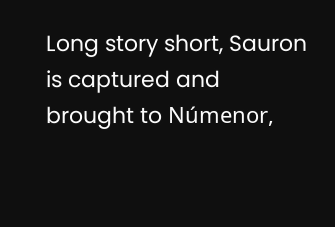Long story short, Sauron is captured and brought to Númenor,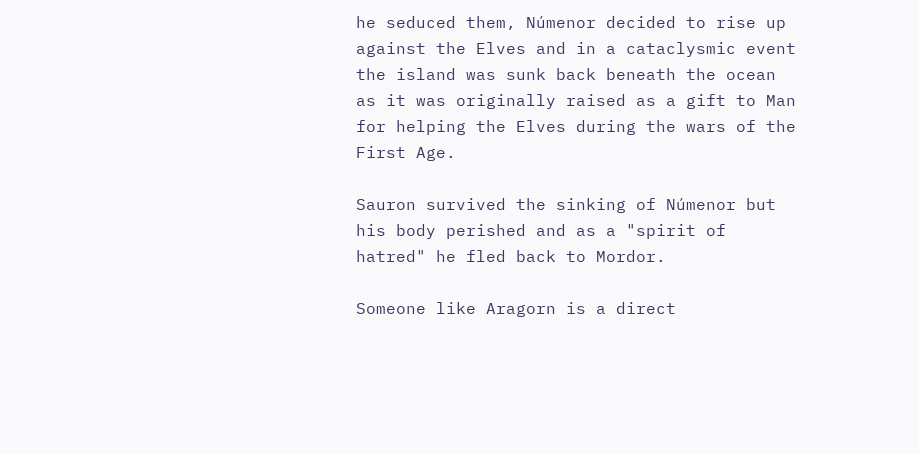he seduced them, Númenor decided to rise up against the Elves and in a cataclysmic event the island was sunk back beneath the ocean as it was originally raised as a gift to Man for helping the Elves during the wars of the First Age.

Sauron survived the sinking of Númenor but his body perished and as a "spirit of hatred" he fled back to Mordor.

Someone like Aragorn is a direct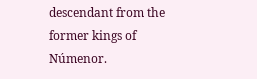descendant from the former kings of Númenor.